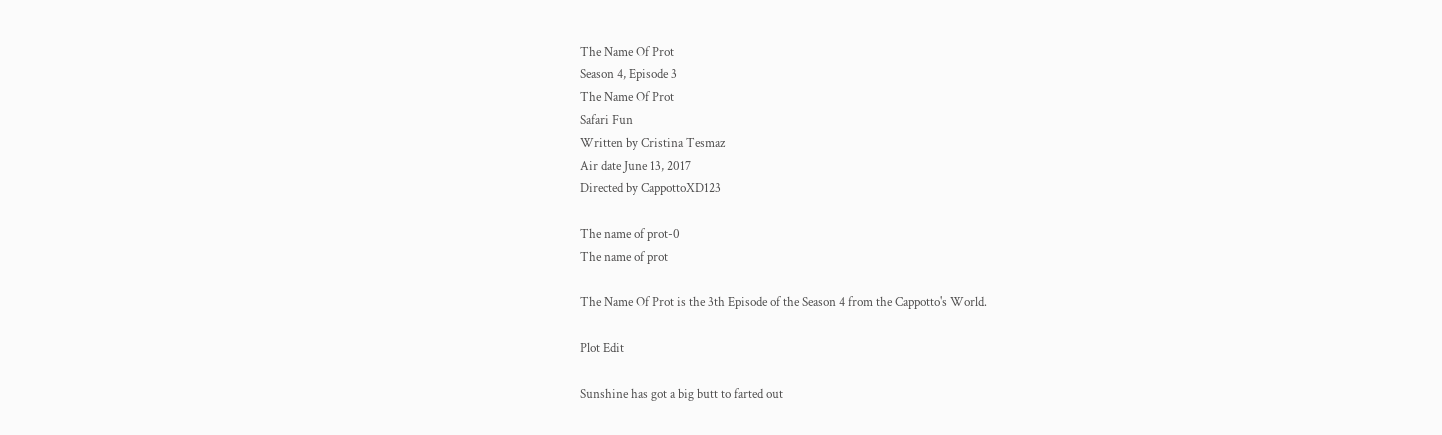The Name Of Prot
Season 4, Episode 3
The Name Of Prot
Safari Fun
Written by Cristina Tesmaz
Air date June 13, 2017
Directed by CappottoXD123

The name of prot-0
The name of prot

The Name Of Prot is the 3th Episode of the Season 4 from the Cappotto's World.

Plot Edit

Sunshine has got a big butt to farted out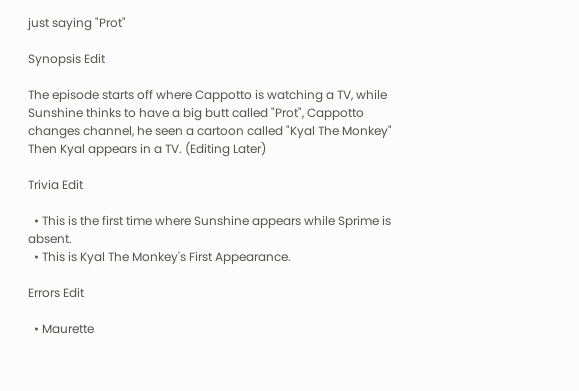just saying "Prot"

Synopsis Edit

The episode starts off where Cappotto is watching a TV, while Sunshine thinks to have a big butt called "Prot", Cappotto changes channel, he seen a cartoon called "Kyal The Monkey" Then Kyal appears in a TV. (Editing Later)

Trivia Edit

  • This is the first time where Sunshine appears while Sprime is absent.
  • This is Kyal The Monkey's First Appearance.

Errors Edit

  • Maurette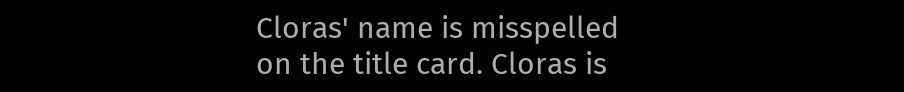Cloras' name is misspelled on the title card. Cloras is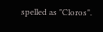spelled as "Cloros".